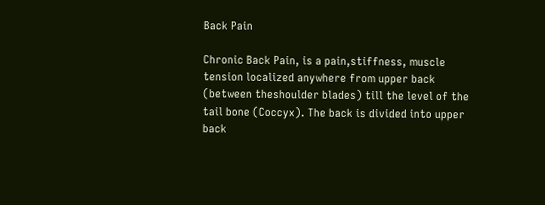Back Pain

Chronic Back Pain, is a pain,stiffness, muscle tension localized anywhere from upper back (between theshoulder blades) till the level of the tail bone (Coccyx). The back is divided into upper back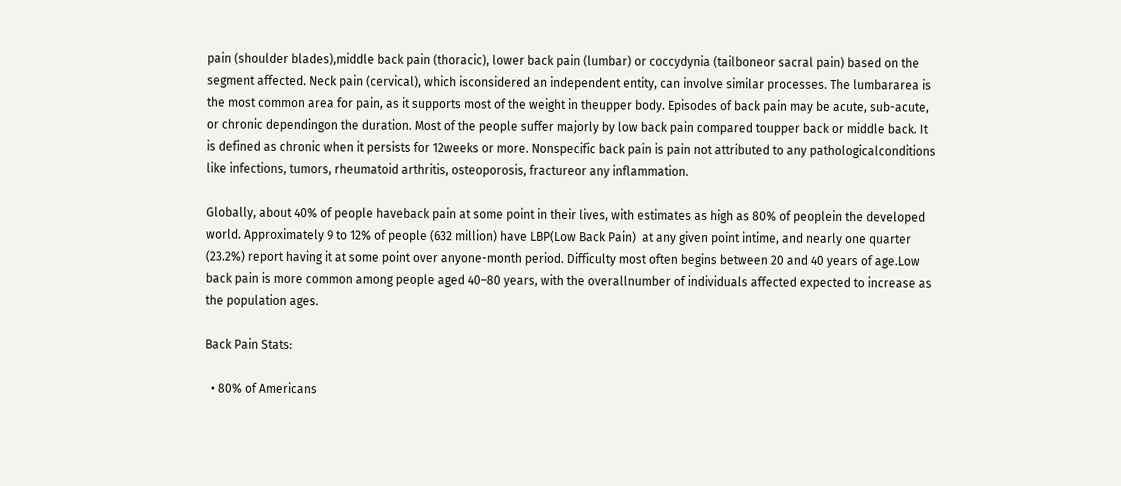pain (shoulder blades),middle back pain (thoracic), lower back pain (lumbar) or coccydynia (tailboneor sacral pain) based on the segment affected. Neck pain (cervical), which isconsidered an independent entity, can involve similar processes. The lumbararea is the most common area for pain, as it supports most of the weight in theupper body. Episodes of back pain may be acute, sub-acute, or chronic dependingon the duration. Most of the people suffer majorly by low back pain compared toupper back or middle back. It is defined as chronic when it persists for 12weeks or more. Nonspecific back pain is pain not attributed to any pathologicalconditions like infections, tumors, rheumatoid arthritis, osteoporosis, fractureor any inflammation.

Globally, about 40% of people haveback pain at some point in their lives, with estimates as high as 80% of peoplein the developed world. Approximately 9 to 12% of people (632 million) have LBP(Low Back Pain)  at any given point intime, and nearly one quarter (23.2%) report having it at some point over anyone-month period. Difficulty most often begins between 20 and 40 years of age.Low back pain is more common among people aged 40–80 years, with the overallnumber of individuals affected expected to increase as the population ages.

Back Pain Stats:

  • 80% of Americans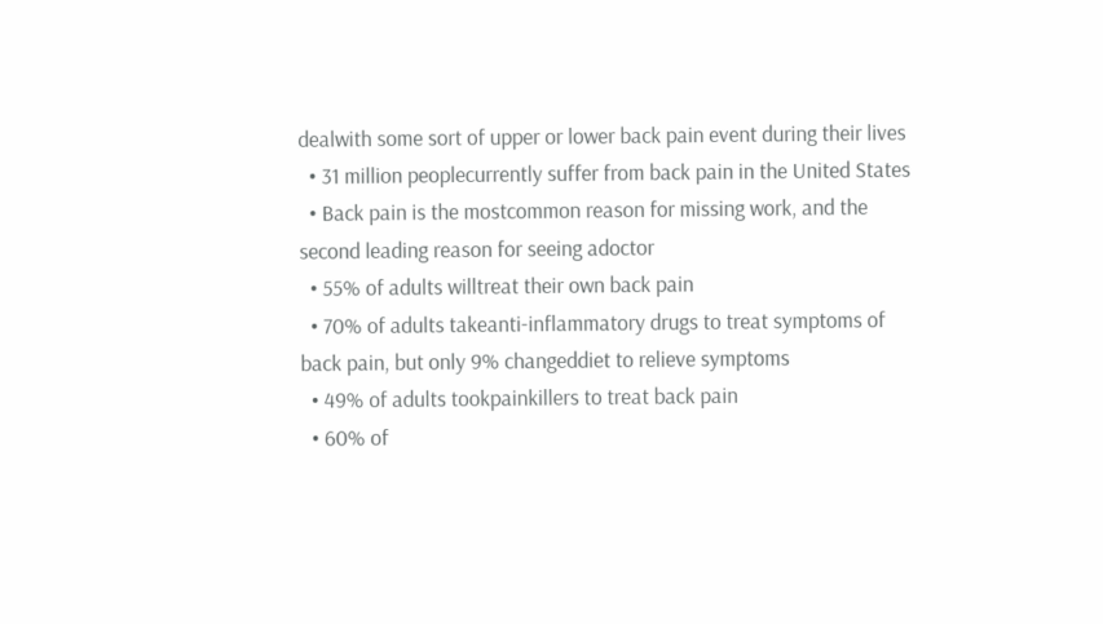dealwith some sort of upper or lower back pain event during their lives
  • 31 million peoplecurrently suffer from back pain in the United States
  • Back pain is the mostcommon reason for missing work, and the second leading reason for seeing adoctor
  • 55% of adults willtreat their own back pain
  • 70% of adults takeanti-inflammatory drugs to treat symptoms of back pain, but only 9% changeddiet to relieve symptoms
  • 49% of adults tookpainkillers to treat back pain
  • 60% of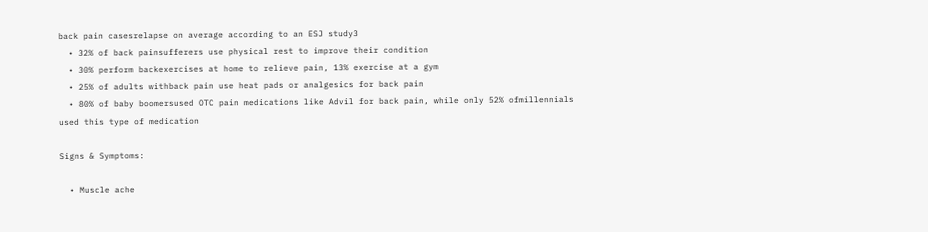back pain casesrelapse on average according to an ESJ study3
  • 32% of back painsufferers use physical rest to improve their condition
  • 30% perform backexercises at home to relieve pain, 13% exercise at a gym
  • 25% of adults withback pain use heat pads or analgesics for back pain
  • 80% of baby boomersused OTC pain medications like Advil for back pain, while only 52% ofmillennials used this type of medication

Signs & Symptoms:

  • Muscle ache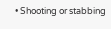• Shooting or stabbing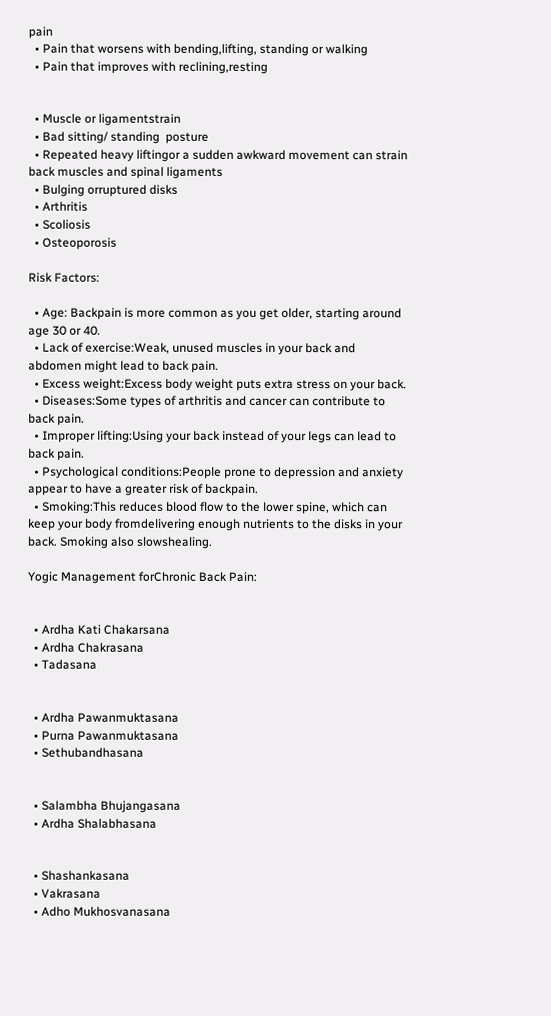pain
  • Pain that worsens with bending,lifting, standing or walking
  • Pain that improves with reclining,resting


  • Muscle or ligamentstrain
  • Bad sitting/ standing  posture
  • Repeated heavy liftingor a sudden awkward movement can strain back muscles and spinal ligaments
  • Bulging orruptured disks
  • Arthritis
  • Scoliosis
  • Osteoporosis

Risk Factors:

  • Age: Backpain is more common as you get older, starting around age 30 or 40.
  • Lack of exercise:Weak, unused muscles in your back and abdomen might lead to back pain.
  • Excess weight:Excess body weight puts extra stress on your back.
  • Diseases:Some types of arthritis and cancer can contribute to back pain.
  • Improper lifting:Using your back instead of your legs can lead to back pain.
  • Psychological conditions:People prone to depression and anxiety appear to have a greater risk of backpain.
  • Smoking:This reduces blood flow to the lower spine, which can keep your body fromdelivering enough nutrients to the disks in your back. Smoking also slowshealing.

Yogic Management forChronic Back Pain:


  • Ardha Kati Chakarsana
  • Ardha Chakrasana
  • Tadasana


  • Ardha Pawanmuktasana
  • Purna Pawanmuktasana
  • Sethubandhasana


  • Salambha Bhujangasana
  • Ardha Shalabhasana


  • Shashankasana
  • Vakrasana
  • Adho Mukhosvanasana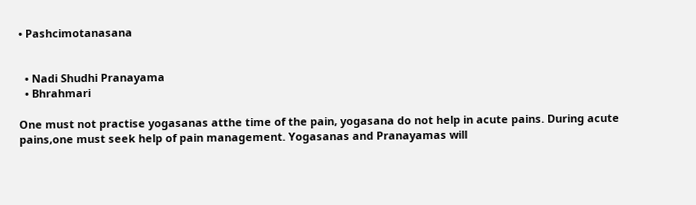• Pashcimotanasana


  • Nadi Shudhi Pranayama
  • Bhrahmari

One must not practise yogasanas atthe time of the pain, yogasana do not help in acute pains. During acute pains,one must seek help of pain management. Yogasanas and Pranayamas will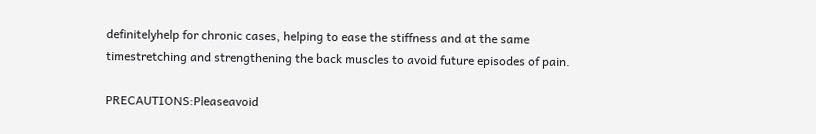definitelyhelp for chronic cases, helping to ease the stiffness and at the same timestretching and strengthening the back muscles to avoid future episodes of pain.

PRECAUTIONS:Pleaseavoid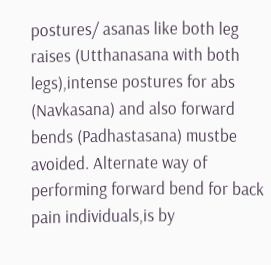postures/ asanas like both leg raises (Utthanasana with both legs),intense postures for abs (Navkasana) and also forward bends (Padhastasana) mustbe avoided. Alternate way of performing forward bend for back pain individuals,is by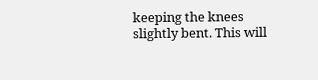keeping the knees slightly bent. This will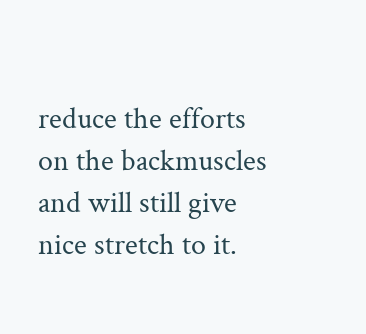reduce the efforts on the backmuscles and will still give nice stretch to it.